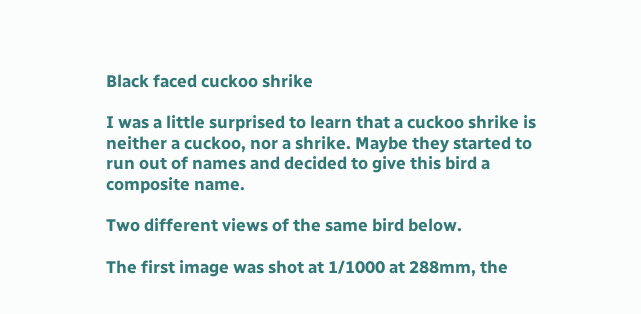Black faced cuckoo shrike

I was a little surprised to learn that a cuckoo shrike is neither a cuckoo, nor a shrike. Maybe they started to run out of names and decided to give this bird a composite name.

Two different views of the same bird below.

The first image was shot at 1/1000 at 288mm, the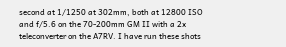second at 1/1250 at 302mm, both at 12800 ISO and f/5.6 on the 70-200mm GM II with a 2x teleconverter on the A7RV. I have run these shots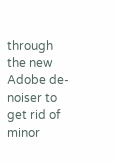through the new Adobe de-noiser to get rid of minor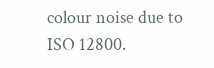colour noise due to ISO 12800.